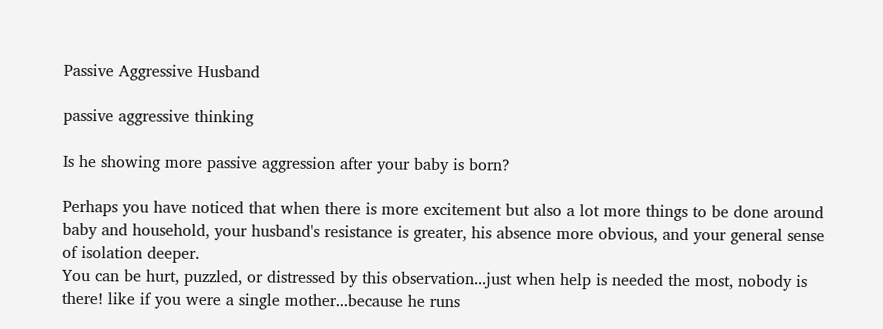Passive Aggressive Husband

passive aggressive thinking

Is he showing more passive aggression after your baby is born?

Perhaps you have noticed that when there is more excitement but also a lot more things to be done around baby and household, your husband's resistance is greater, his absence more obvious, and your general sense of isolation deeper.
You can be hurt, puzzled, or distressed by this observation...just when help is needed the most, nobody is there! like if you were a single mother...because he runs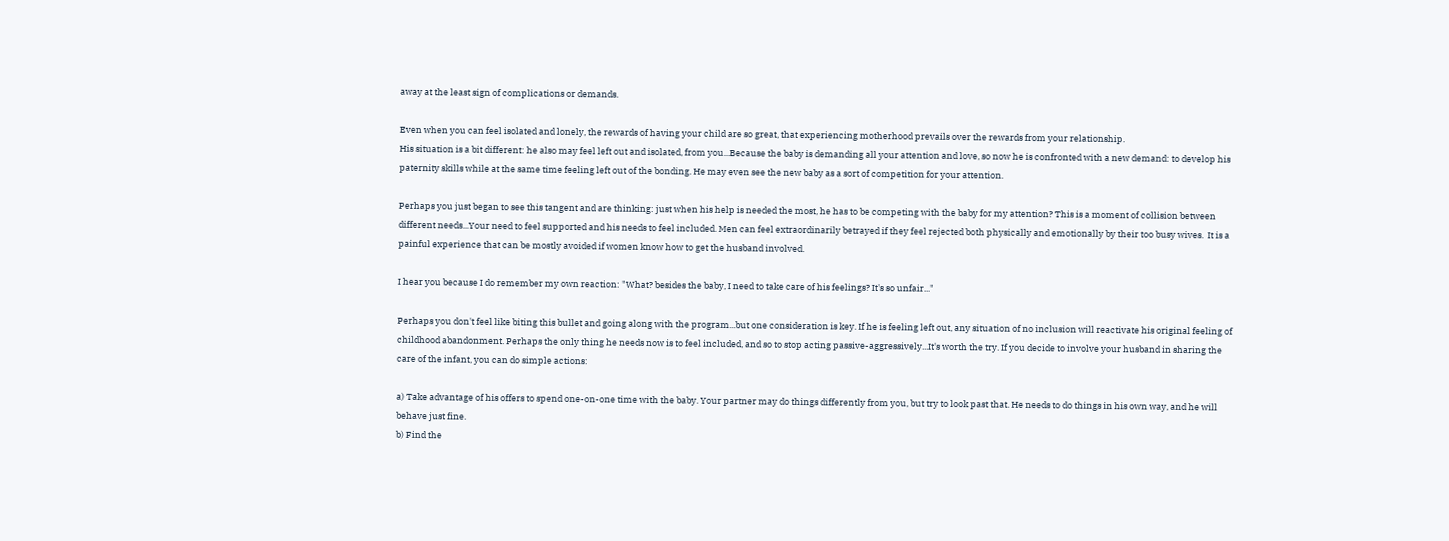away at the least sign of complications or demands.

Even when you can feel isolated and lonely, the rewards of having your child are so great, that experiencing motherhood prevails over the rewards from your relationship.
His situation is a bit different: he also may feel left out and isolated, from you...Because the baby is demanding all your attention and love, so now he is confronted with a new demand: to develop his paternity skills while at the same time feeling left out of the bonding. He may even see the new baby as a sort of competition for your attention.

Perhaps you just began to see this tangent and are thinking: just when his help is needed the most, he has to be competing with the baby for my attention? This is a moment of collision between different needs...Your need to feel supported and his needs to feel included. Men can feel extraordinarily betrayed if they feel rejected both physically and emotionally by their too busy wives.  It is a painful experience that can be mostly avoided if women know how to get the husband involved.

I hear you because I do remember my own reaction: "What? besides the baby, I need to take care of his feelings? It's so unfair..."

Perhaps you don't feel like biting this bullet and going along with the program...but one consideration is key. If he is feeling left out, any situation of no inclusion will reactivate his original feeling of childhood abandonment. Perhaps the only thing he needs now is to feel included, and so to stop acting passive-aggressively...It's worth the try. If you decide to involve your husband in sharing the care of the infant, you can do simple actions:

a) Take advantage of his offers to spend one-on-one time with the baby. Your partner may do things differently from you, but try to look past that. He needs to do things in his own way, and he will behave just fine.
b) Find the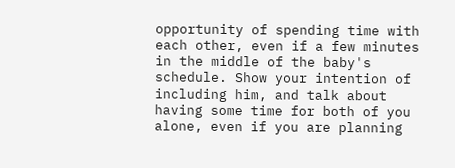opportunity of spending time with each other, even if a few minutes in the middle of the baby's schedule. Show your intention of including him, and talk about having some time for both of you alone, even if you are planning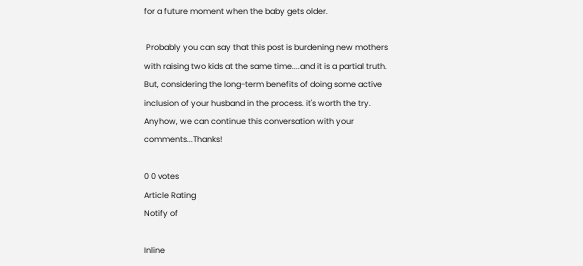for a future moment when the baby gets older.

 Probably you can say that this post is burdening new mothers with raising two kids at the same time....and it is a partial truth. But, considering the long-term benefits of doing some active inclusion of your husband in the process. it's worth the try. Anyhow, we can continue this conversation with your comments...Thanks!

0 0 votes
Article Rating
Notify of

Inline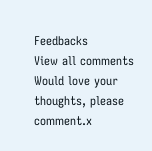Feedbacks
View all comments
Would love your thoughts, please comment.x